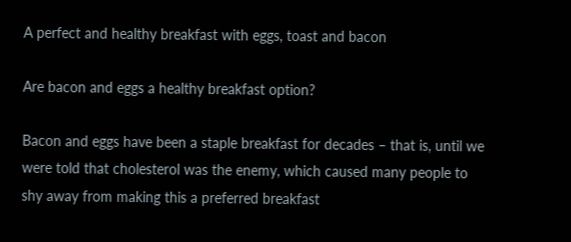A perfect and healthy breakfast with eggs, toast and bacon

Are bacon and eggs a healthy breakfast option?

Bacon and eggs have been a staple breakfast for decades – that is, until we were told that cholesterol was the enemy, which caused many people to shy away from making this a preferred breakfast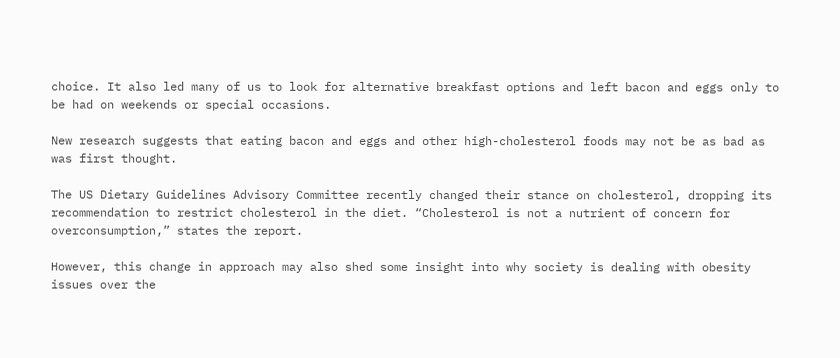choice. It also led many of us to look for alternative breakfast options and left bacon and eggs only to be had on weekends or special occasions.

New research suggests that eating bacon and eggs and other high-cholesterol foods may not be as bad as was first thought.

The US Dietary Guidelines Advisory Committee recently changed their stance on cholesterol, dropping its recommendation to restrict cholesterol in the diet. “Cholesterol is not a nutrient of concern for overconsumption,” states the report.

However, this change in approach may also shed some insight into why society is dealing with obesity issues over the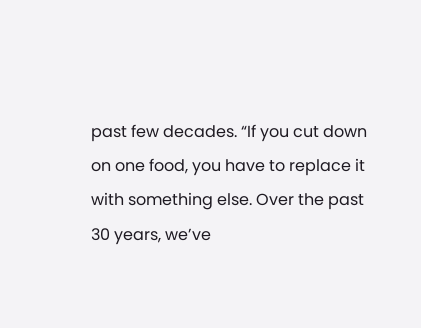past few decades. “If you cut down on one food, you have to replace it with something else. Over the past 30 years, we’ve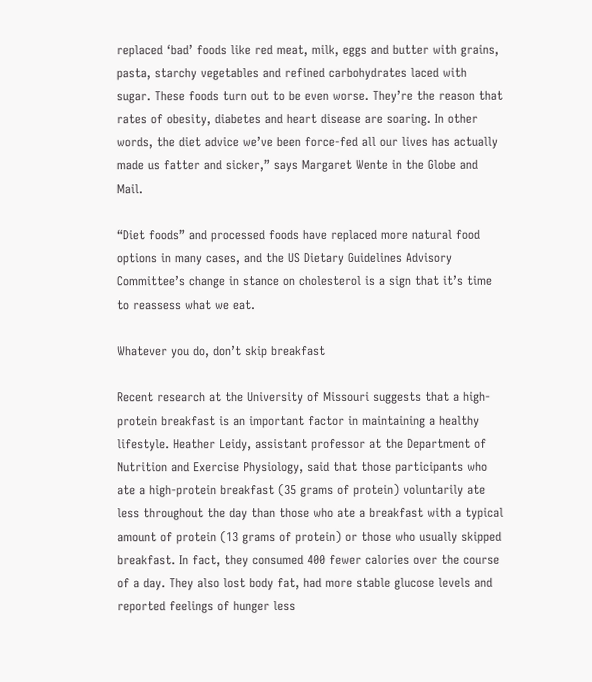replaced ‘bad’ foods like red meat, milk, eggs and butter with grains, pasta, starchy vegetables and refined carbohydrates laced with sugar. These foods turn out to be even worse. They’re the reason that rates of obesity, diabetes and heart disease are soaring. In other words, the diet advice we’ve been force-fed all our lives has actually made us fatter and sicker,” says Margaret Wente in the Globe and Mail.

“Diet foods” and processed foods have replaced more natural food options in many cases, and the US Dietary Guidelines Advisory Committee’s change in stance on cholesterol is a sign that it’s time to reassess what we eat.

Whatever you do, don’t skip breakfast

Recent research at the University of Missouri suggests that a high-protein breakfast is an important factor in maintaining a healthy lifestyle. Heather Leidy, assistant professor at the Department of Nutrition and Exercise Physiology, said that those participants who ate a high-protein breakfast (35 grams of protein) voluntarily ate less throughout the day than those who ate a breakfast with a typical amount of protein (13 grams of protein) or those who usually skipped breakfast. In fact, they consumed 400 fewer calories over the course of a day. They also lost body fat, had more stable glucose levels and reported feelings of hunger less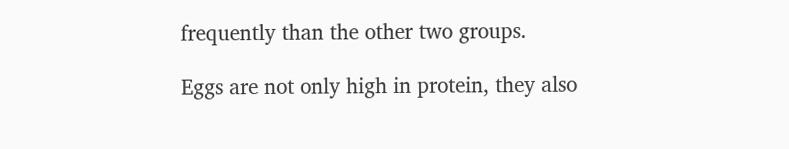frequently than the other two groups.

Eggs are not only high in protein, they also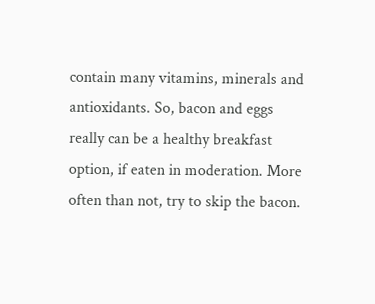contain many vitamins, minerals and antioxidants. So, bacon and eggs really can be a healthy breakfast option, if eaten in moderation. More often than not, try to skip the bacon.